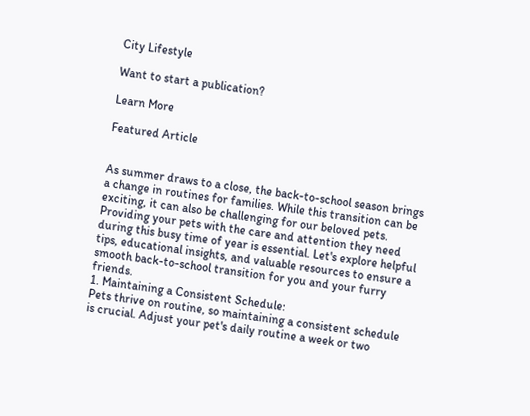City Lifestyle

Want to start a publication?

Learn More

Featured Article


As summer draws to a close, the back-to-school season brings a change in routines for families. While this transition can be exciting, it can also be challenging for our beloved pets. Providing your pets with the care and attention they need during this busy time of year is essential. Let's explore helpful tips, educational insights, and valuable resources to ensure a smooth back-to-school transition for you and your furry friends.
1. Maintaining a Consistent Schedule:
Pets thrive on routine, so maintaining a consistent schedule is crucial. Adjust your pet's daily routine a week or two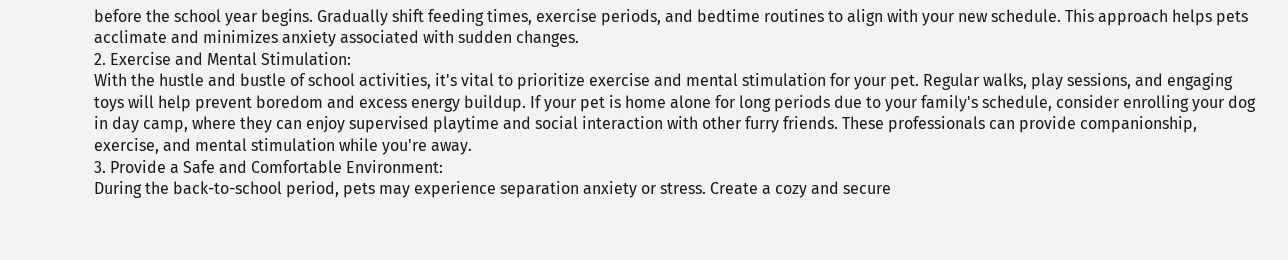before the school year begins. Gradually shift feeding times, exercise periods, and bedtime routines to align with your new schedule. This approach helps pets acclimate and minimizes anxiety associated with sudden changes.
2. Exercise and Mental Stimulation:
With the hustle and bustle of school activities, it's vital to prioritize exercise and mental stimulation for your pet. Regular walks, play sessions, and engaging toys will help prevent boredom and excess energy buildup. If your pet is home alone for long periods due to your family's schedule, consider enrolling your dog in day camp, where they can enjoy supervised playtime and social interaction with other furry friends. These professionals can provide companionship, exercise, and mental stimulation while you're away.
3. Provide a Safe and Comfortable Environment:
During the back-to-school period, pets may experience separation anxiety or stress. Create a cozy and secure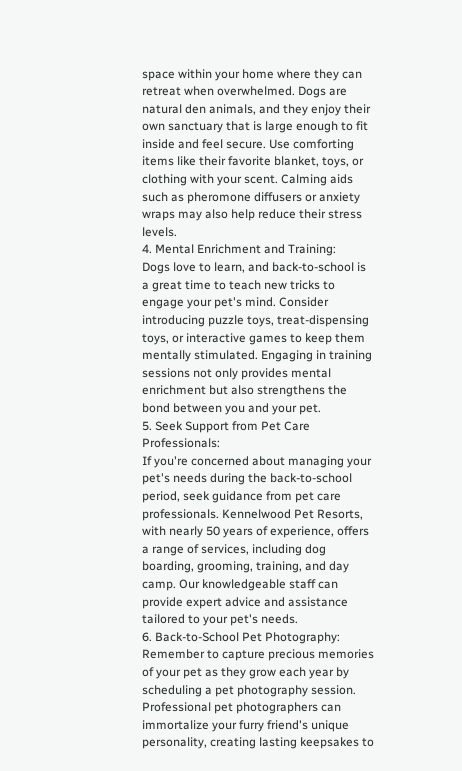space within your home where they can retreat when overwhelmed. Dogs are natural den animals, and they enjoy their own sanctuary that is large enough to fit inside and feel secure. Use comforting items like their favorite blanket, toys, or clothing with your scent. Calming aids such as pheromone diffusers or anxiety wraps may also help reduce their stress levels.
4. Mental Enrichment and Training:
Dogs love to learn, and back-to-school is a great time to teach new tricks to engage your pet's mind. Consider introducing puzzle toys, treat-dispensing toys, or interactive games to keep them mentally stimulated. Engaging in training sessions not only provides mental enrichment but also strengthens the bond between you and your pet.
5. Seek Support from Pet Care Professionals:
If you're concerned about managing your pet's needs during the back-to-school period, seek guidance from pet care professionals. Kennelwood Pet Resorts, with nearly 50 years of experience, offers a range of services, including dog boarding, grooming, training, and day camp. Our knowledgeable staff can provide expert advice and assistance tailored to your pet's needs.
6. Back-to-School Pet Photography:
Remember to capture precious memories of your pet as they grow each year by scheduling a pet photography session. Professional pet photographers can immortalize your furry friend's unique personality, creating lasting keepsakes to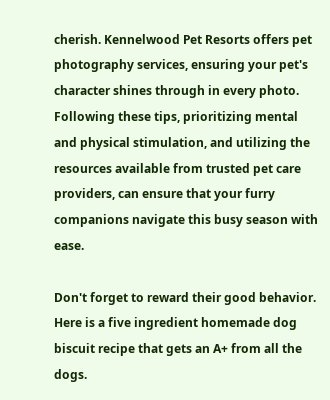cherish. Kennelwood Pet Resorts offers pet photography services, ensuring your pet's character shines through in every photo.
Following these tips, prioritizing mental and physical stimulation, and utilizing the resources available from trusted pet care providers, can ensure that your furry companions navigate this busy season with ease.

Don't forget to reward their good behavior. Here is a five ingredient homemade dog biscuit recipe that gets an A+ from all the dogs.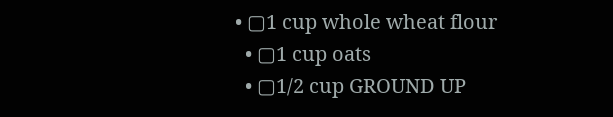• ▢1 cup whole wheat flour
  • ▢1 cup oats
  • ▢1/2 cup GROUND UP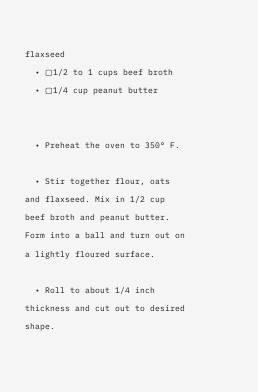flaxseed
  • ▢1/2 to 1 cups beef broth
  • ▢1/4 cup peanut butter


  • Preheat the oven to 350° F.

  • Stir together flour, oats and flaxseed. Mix in 1/2 cup beef broth and peanut butter. Form into a ball and turn out on a lightly floured surface.

  • Roll to about 1/4 inch thickness and cut out to desired shape.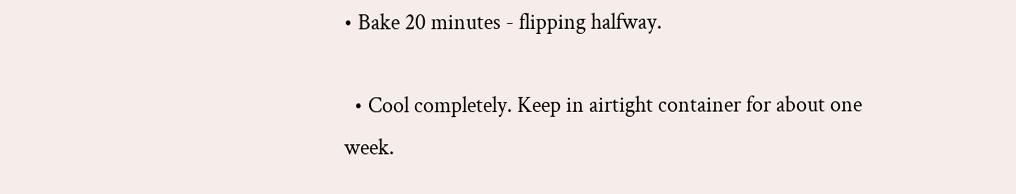• Bake 20 minutes - flipping halfway.

  • Cool completely. Keep in airtight container for about one week.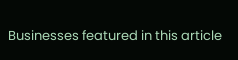Businesses featured in this article